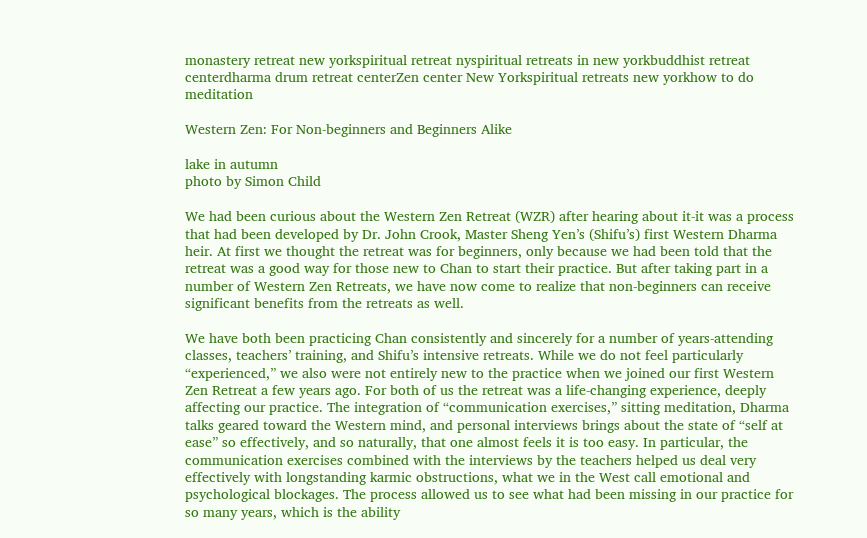monastery retreat new yorkspiritual retreat nyspiritual retreats in new yorkbuddhist retreat centerdharma drum retreat centerZen center New Yorkspiritual retreats new yorkhow to do meditation

Western Zen: For Non-beginners and Beginners Alike

lake in autumn
photo by Simon Child

We had been curious about the Western Zen Retreat (WZR) after hearing about it-it was a process that had been developed by Dr. John Crook, Master Sheng Yen’s (Shifu’s) first Western Dharma heir. At first we thought the retreat was for beginners, only because we had been told that the retreat was a good way for those new to Chan to start their practice. But after taking part in a number of Western Zen Retreats, we have now come to realize that non-beginners can receive significant benefits from the retreats as well.

We have both been practicing Chan consistently and sincerely for a number of years-attending classes, teachers’ training, and Shifu’s intensive retreats. While we do not feel particularly “experienced,” we also were not entirely new to the practice when we joined our first Western Zen Retreat a few years ago. For both of us the retreat was a life-changing experience, deeply affecting our practice. The integration of “communication exercises,” sitting meditation, Dharma talks geared toward the Western mind, and personal interviews brings about the state of “self at ease” so effectively, and so naturally, that one almost feels it is too easy. In particular, the communication exercises combined with the interviews by the teachers helped us deal very effectively with longstanding karmic obstructions, what we in the West call emotional and psychological blockages. The process allowed us to see what had been missing in our practice for so many years, which is the ability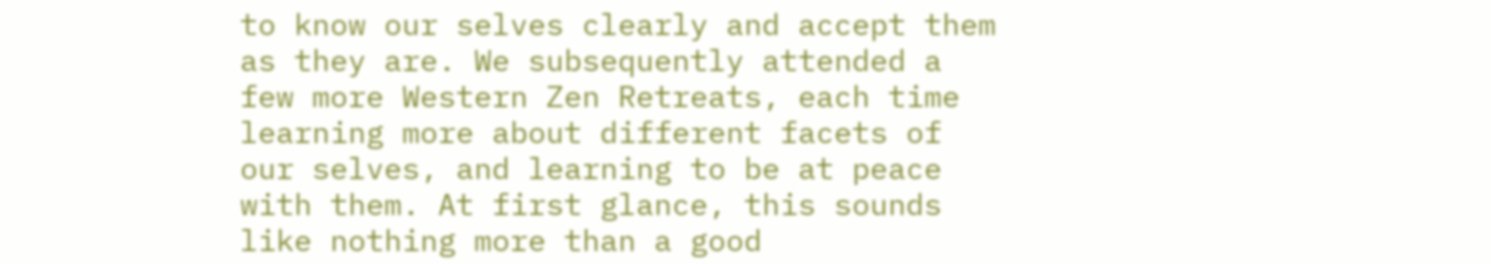to know our selves clearly and accept them as they are. We subsequently attended a few more Western Zen Retreats, each time learning more about different facets of our selves, and learning to be at peace with them. At first glance, this sounds like nothing more than a good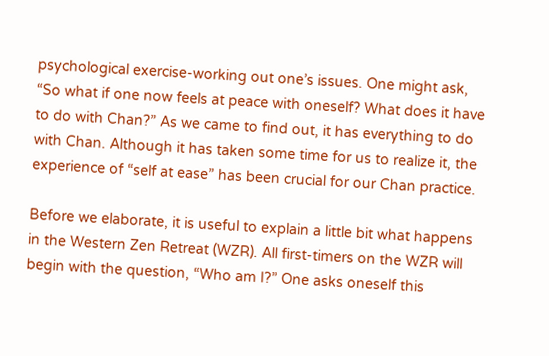psychological exercise-working out one’s issues. One might ask, “So what if one now feels at peace with oneself? What does it have to do with Chan?” As we came to find out, it has everything to do with Chan. Although it has taken some time for us to realize it, the experience of “self at ease” has been crucial for our Chan practice.

Before we elaborate, it is useful to explain a little bit what happens in the Western Zen Retreat (WZR). All first-timers on the WZR will begin with the question, “Who am I?” One asks oneself this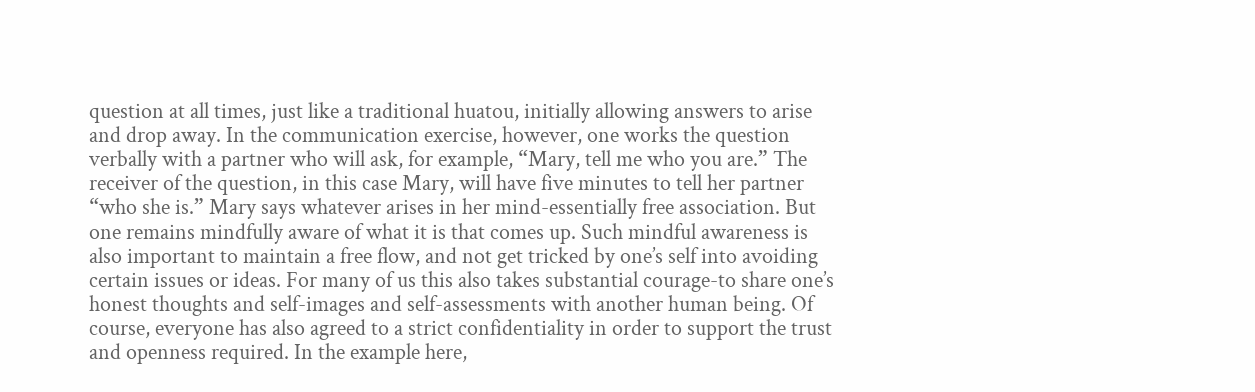question at all times, just like a traditional huatou, initially allowing answers to arise and drop away. In the communication exercise, however, one works the question verbally with a partner who will ask, for example, “Mary, tell me who you are.” The receiver of the question, in this case Mary, will have five minutes to tell her partner “who she is.” Mary says whatever arises in her mind-essentially free association. But one remains mindfully aware of what it is that comes up. Such mindful awareness is also important to maintain a free flow, and not get tricked by one’s self into avoiding certain issues or ideas. For many of us this also takes substantial courage-to share one’s honest thoughts and self-images and self-assessments with another human being. Of course, everyone has also agreed to a strict confidentiality in order to support the trust and openness required. In the example here,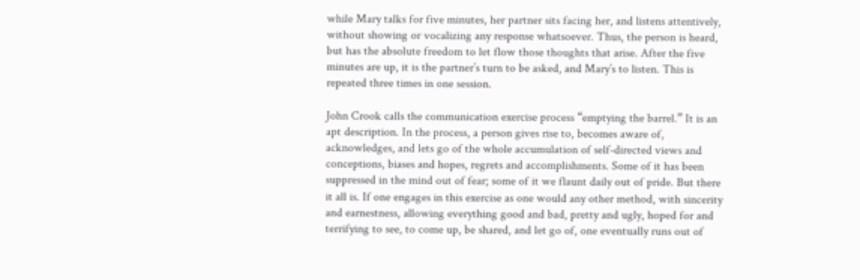while Mary talks for five minutes, her partner sits facing her, and listens attentively, without showing or vocalizing any response whatsoever. Thus, the person is heard, but has the absolute freedom to let flow those thoughts that arise. After the five minutes are up, it is the partner’s turn to be asked, and Mary’s to listen. This is repeated three times in one session.

John Crook calls the communication exercise process “emptying the barrel.” It is an apt description. In the process, a person gives rise to, becomes aware of, acknowledges, and lets go of the whole accumulation of self-directed views and conceptions, biases and hopes, regrets and accomplishments. Some of it has been suppressed in the mind out of fear; some of it we flaunt daily out of pride. But there it all is. If one engages in this exercise as one would any other method, with sincerity and earnestness, allowing everything good and bad, pretty and ugly, hoped for and terrifying to see, to come up, be shared, and let go of, one eventually runs out of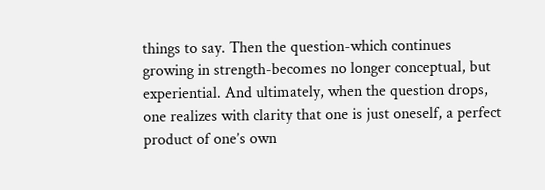things to say. Then the question-which continues growing in strength-becomes no longer conceptual, but experiential. And ultimately, when the question drops, one realizes with clarity that one is just oneself, a perfect product of one’s own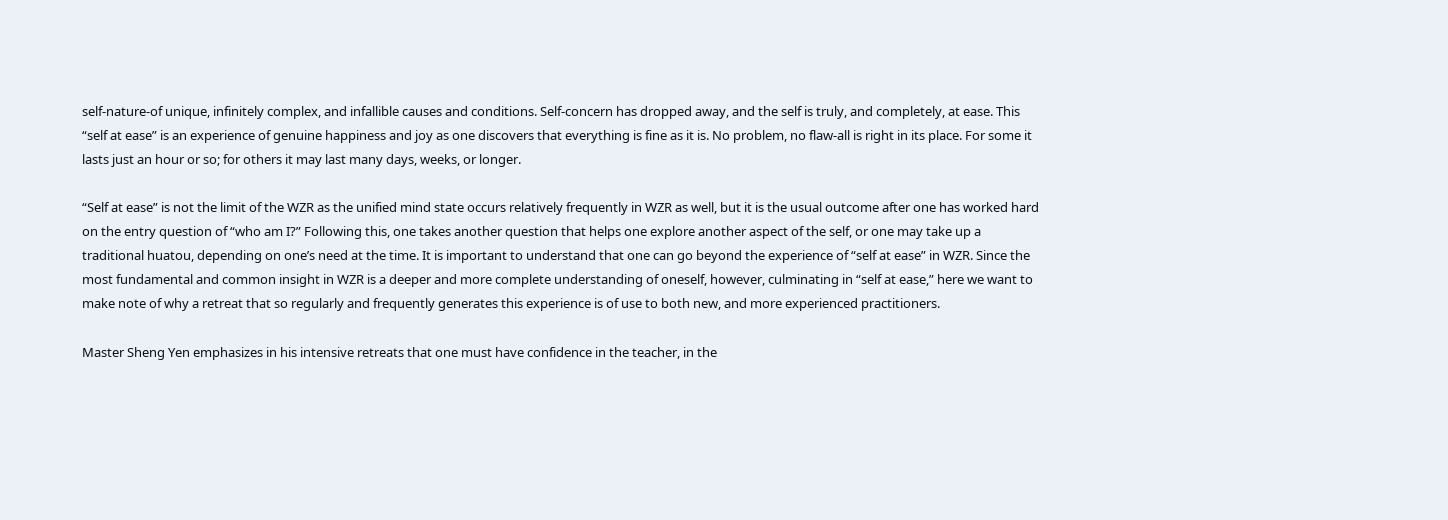self-nature-of unique, infinitely complex, and infallible causes and conditions. Self-concern has dropped away, and the self is truly, and completely, at ease. This “self at ease” is an experience of genuine happiness and joy as one discovers that everything is fine as it is. No problem, no flaw-all is right in its place. For some it lasts just an hour or so; for others it may last many days, weeks, or longer.

“Self at ease” is not the limit of the WZR as the unified mind state occurs relatively frequently in WZR as well, but it is the usual outcome after one has worked hard on the entry question of “who am I?” Following this, one takes another question that helps one explore another aspect of the self, or one may take up a traditional huatou, depending on one’s need at the time. It is important to understand that one can go beyond the experience of “self at ease” in WZR. Since the most fundamental and common insight in WZR is a deeper and more complete understanding of oneself, however, culminating in “self at ease,” here we want to make note of why a retreat that so regularly and frequently generates this experience is of use to both new, and more experienced practitioners.

Master Sheng Yen emphasizes in his intensive retreats that one must have confidence in the teacher, in the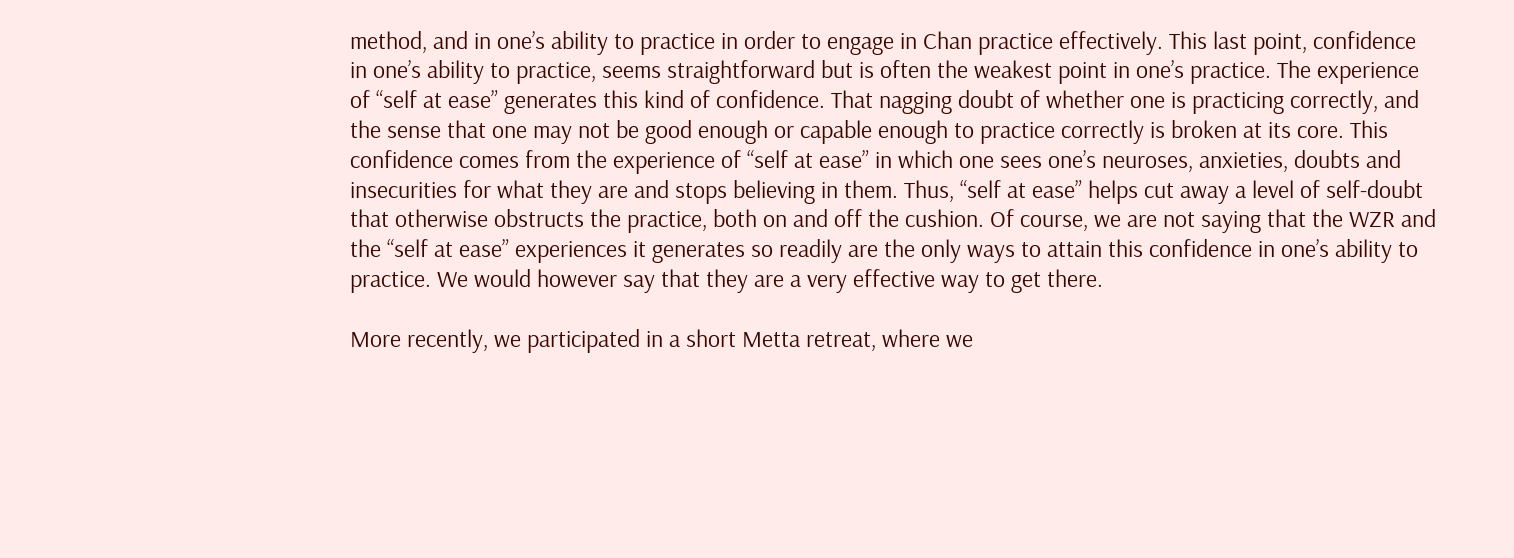method, and in one’s ability to practice in order to engage in Chan practice effectively. This last point, confidence in one’s ability to practice, seems straightforward but is often the weakest point in one’s practice. The experience of “self at ease” generates this kind of confidence. That nagging doubt of whether one is practicing correctly, and the sense that one may not be good enough or capable enough to practice correctly is broken at its core. This confidence comes from the experience of “self at ease” in which one sees one’s neuroses, anxieties, doubts and insecurities for what they are and stops believing in them. Thus, “self at ease” helps cut away a level of self-doubt that otherwise obstructs the practice, both on and off the cushion. Of course, we are not saying that the WZR and the “self at ease” experiences it generates so readily are the only ways to attain this confidence in one’s ability to practice. We would however say that they are a very effective way to get there.

More recently, we participated in a short Metta retreat, where we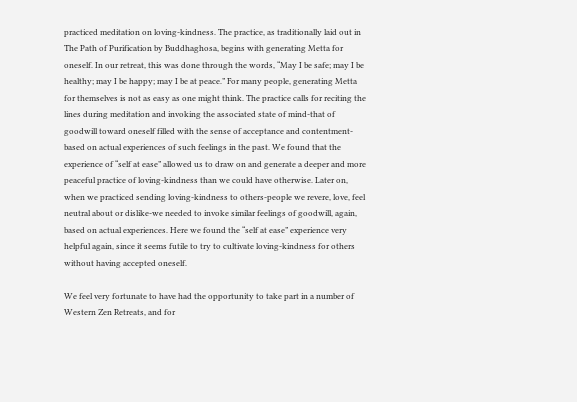practiced meditation on loving-kindness. The practice, as traditionally laid out in The Path of Purification by Buddhaghosa, begins with generating Metta for oneself. In our retreat, this was done through the words, “May I be safe; may I be healthy; may I be happy; may I be at peace.” For many people, generating Metta for themselves is not as easy as one might think. The practice calls for reciting the lines during meditation and invoking the associated state of mind-that of goodwill toward oneself filled with the sense of acceptance and contentment-based on actual experiences of such feelings in the past. We found that the experience of “self at ease” allowed us to draw on and generate a deeper and more peaceful practice of loving-kindness than we could have otherwise. Later on, when we practiced sending loving-kindness to others-people we revere, love, feel neutral about or dislike-we needed to invoke similar feelings of goodwill, again, based on actual experiences. Here we found the “self at ease” experience very helpful again, since it seems futile to try to cultivate loving-kindness for others without having accepted oneself.

We feel very fortunate to have had the opportunity to take part in a number of Western Zen Retreats, and for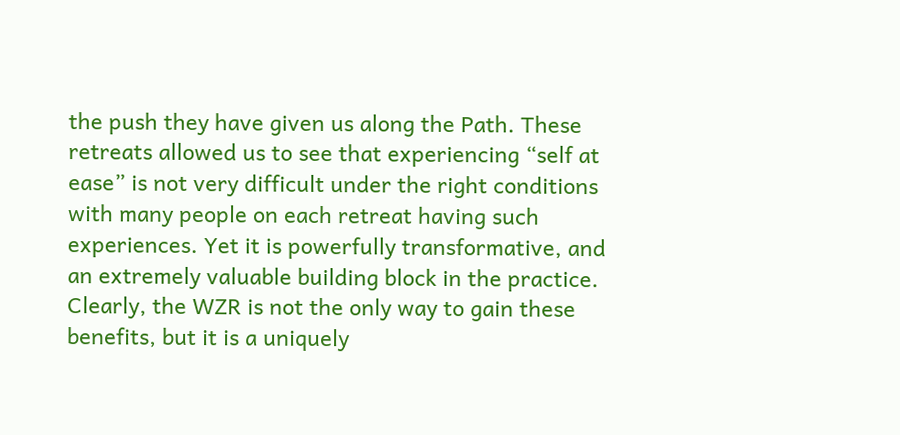the push they have given us along the Path. These retreats allowed us to see that experiencing “self at ease” is not very difficult under the right conditions with many people on each retreat having such experiences. Yet it is powerfully transformative, and an extremely valuable building block in the practice. Clearly, the WZR is not the only way to gain these benefits, but it is a uniquely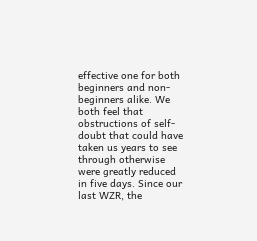effective one for both beginners and non-beginners alike. We both feel that obstructions of self-doubt that could have taken us years to see through otherwise were greatly reduced in five days. Since our last WZR, the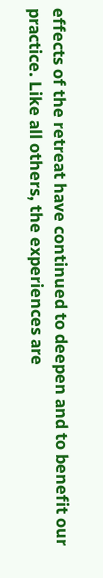effects of the retreat have continued to deepen and to benefit our practice. Like all others, the experiences are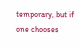temporary, but if one chooses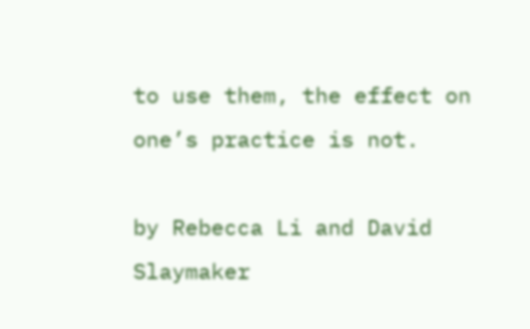to use them, the effect on one’s practice is not.

by Rebecca Li and David Slaymaker